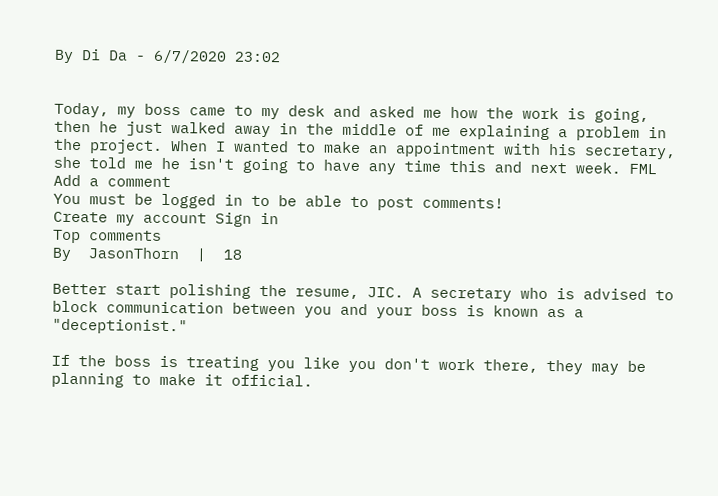By Di Da - 6/7/2020 23:02


Today, my boss came to my desk and asked me how the work is going, then he just walked away in the middle of me explaining a problem in the project. When I wanted to make an appointment with his secretary, she told me he isn't going to have any time this and next week. FML
Add a comment
You must be logged in to be able to post comments!
Create my account Sign in
Top comments
By  JasonThorn  |  18

Better start polishing the resume, JIC. A secretary who is advised to block communication between you and your boss is known as a "deceptionist."

If the boss is treating you like you don't work there, they may be planning to make it official.